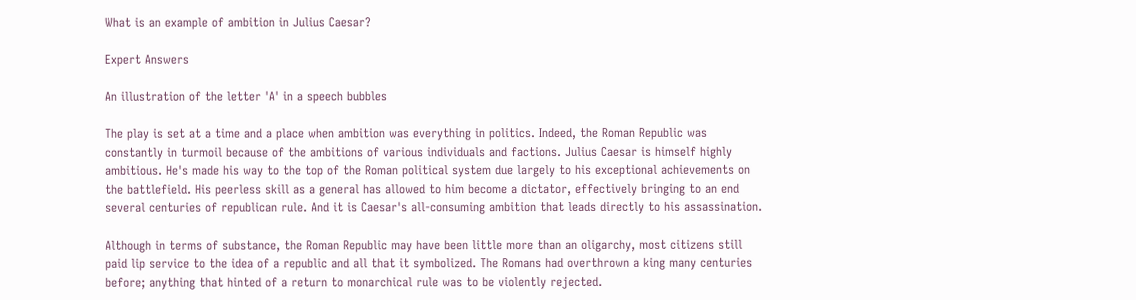What is an example of ambition in Julius Caesar?

Expert Answers

An illustration of the letter 'A' in a speech bubbles

The play is set at a time and a place when ambition was everything in politics. Indeed, the Roman Republic was constantly in turmoil because of the ambitions of various individuals and factions. Julius Caesar is himself highly ambitious. He's made his way to the top of the Roman political system due largely to his exceptional achievements on the battlefield. His peerless skill as a general has allowed to him become a dictator, effectively bringing to an end several centuries of republican rule. And it is Caesar's all-consuming ambition that leads directly to his assassination.

Although in terms of substance, the Roman Republic may have been little more than an oligarchy, most citizens still paid lip service to the idea of a republic and all that it symbolized. The Romans had overthrown a king many centuries before; anything that hinted of a return to monarchical rule was to be violently rejected.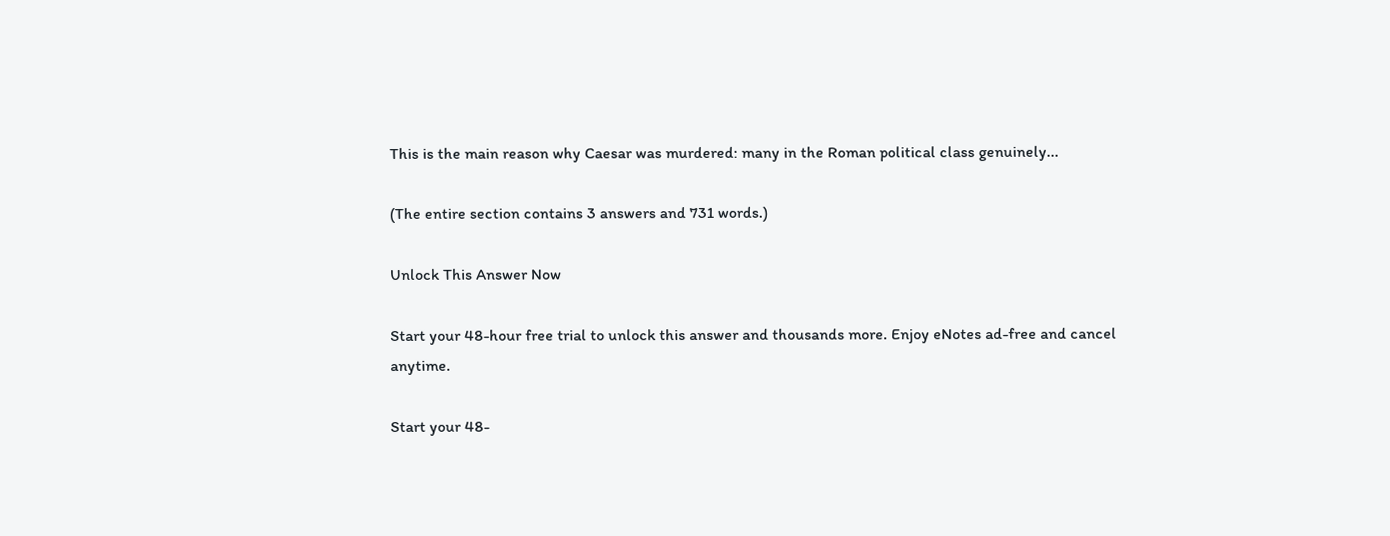This is the main reason why Caesar was murdered: many in the Roman political class genuinely...

(The entire section contains 3 answers and 731 words.)

Unlock This Answer Now

Start your 48-hour free trial to unlock this answer and thousands more. Enjoy eNotes ad-free and cancel anytime.

Start your 48-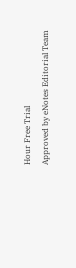Hour Free Trial
Approved by eNotes Editorial Team